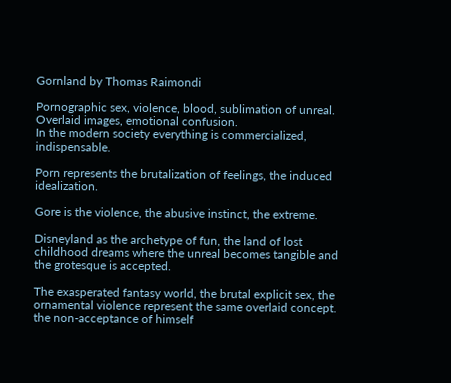Gornland by Thomas Raimondi

Pornographic sex, violence, blood, sublimation of unreal. Overlaid images, emotional confusion.
In the modern society everything is commercialized, indispensable.

Porn represents the brutalization of feelings, the induced idealization.

Gore is the violence, the abusive instinct, the extreme.

Disneyland as the archetype of fun, the land of lost childhood dreams where the unreal becomes tangible and the grotesque is accepted.

The exasperated fantasy world, the brutal explicit sex, the ornamental violence represent the same overlaid concept. the non-acceptance of himself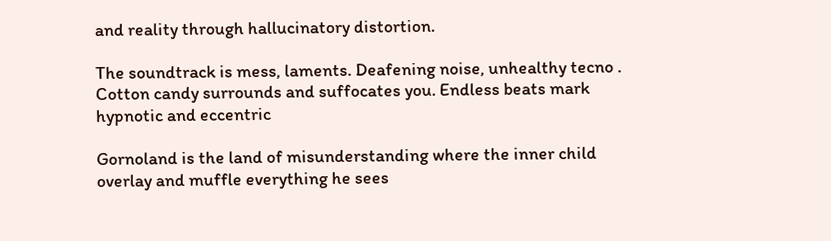and reality through hallucinatory distortion.

The soundtrack is mess, laments. Deafening noise, unhealthy tecno . Cotton candy surrounds and suffocates you. Endless beats mark hypnotic and eccentric

Gornoland is the land of misunderstanding where the inner child overlay and muffle everything he sees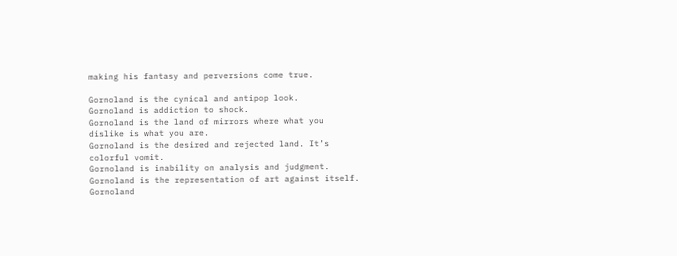making his fantasy and perversions come true.

Gornoland is the cynical and antipop look.
Gornoland is addiction to shock.
Gornoland is the land of mirrors where what you dislike is what you are.
Gornoland is the desired and rejected land. It’s colorful vomit.
Gornoland is inability on analysis and judgment.
Gornoland is the representation of art against itself.
Gornoland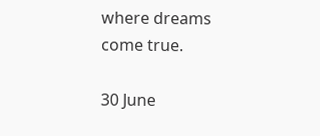where dreams come true.

30 June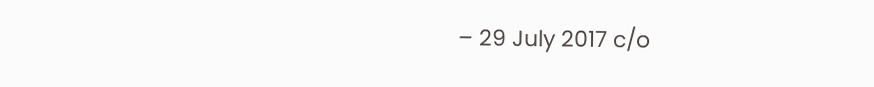– 29 July 2017 c/o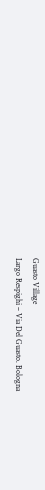Guasto Village
Largo Respighi – Via Del Guasto. Bologna